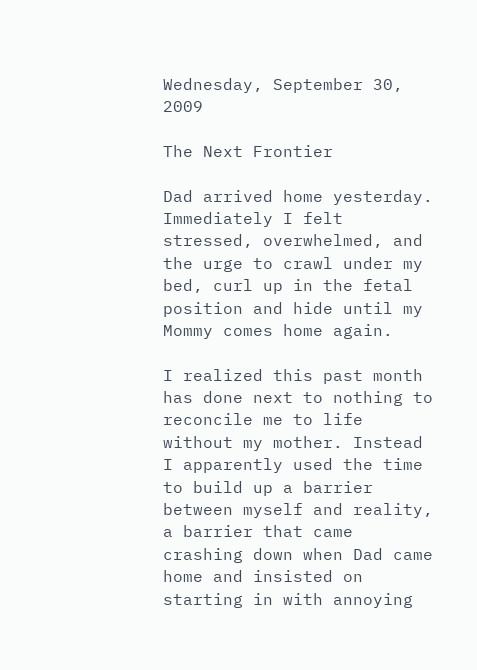Wednesday, September 30, 2009

The Next Frontier

Dad arrived home yesterday. Immediately I felt stressed, overwhelmed, and the urge to crawl under my bed, curl up in the fetal position and hide until my Mommy comes home again.

I realized this past month has done next to nothing to reconcile me to life without my mother. Instead I apparently used the time to build up a barrier between myself and reality, a barrier that came crashing down when Dad came home and insisted on starting in with annoying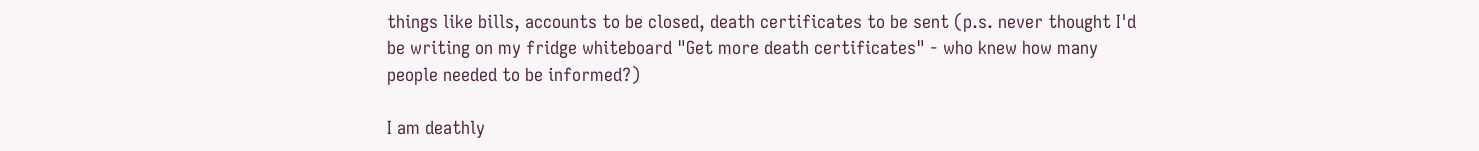things like bills, accounts to be closed, death certificates to be sent (p.s. never thought I'd be writing on my fridge whiteboard "Get more death certificates" - who knew how many people needed to be informed?)

I am deathly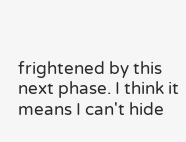frightened by this next phase. I think it means I can't hide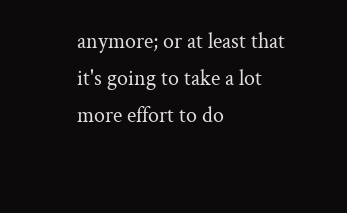anymore; or at least that it's going to take a lot more effort to do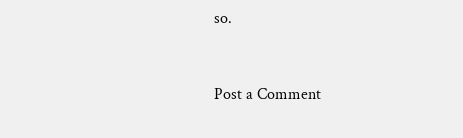so.


Post a Comment